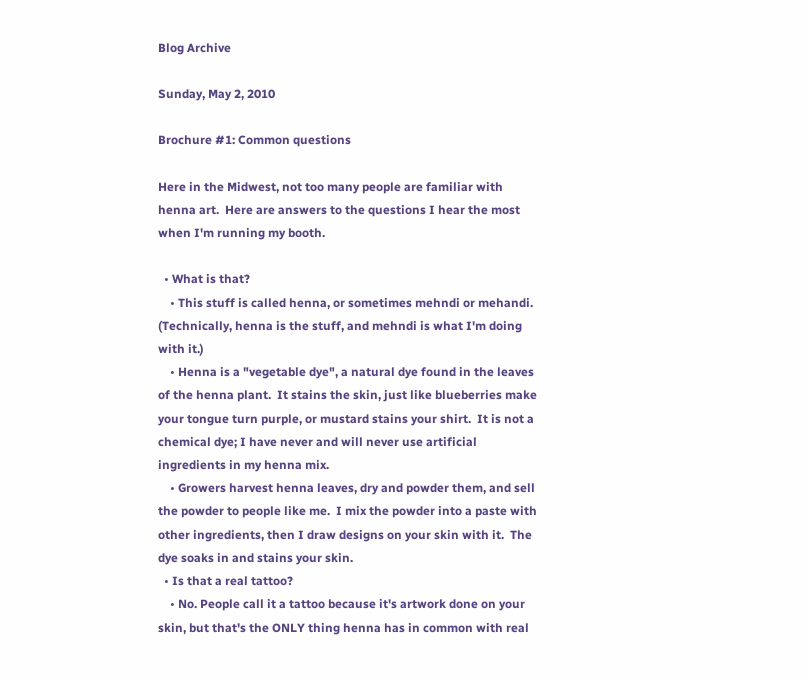Blog Archive

Sunday, May 2, 2010

Brochure #1: Common questions

Here in the Midwest, not too many people are familiar with henna art.  Here are answers to the questions I hear the most when I'm running my booth.

  • What is that?
    • This stuff is called henna, or sometimes mehndi or mehandi.  (Technically, henna is the stuff, and mehndi is what I'm doing with it.)
    • Henna is a "vegetable dye", a natural dye found in the leaves of the henna plant.  It stains the skin, just like blueberries make your tongue turn purple, or mustard stains your shirt.  It is not a chemical dye; I have never and will never use artificial ingredients in my henna mix.
    • Growers harvest henna leaves, dry and powder them, and sell the powder to people like me.  I mix the powder into a paste with other ingredients, then I draw designs on your skin with it.  The dye soaks in and stains your skin.
  • Is that a real tattoo?
    • No. People call it a tattoo because it's artwork done on your skin, but that's the ONLY thing henna has in common with real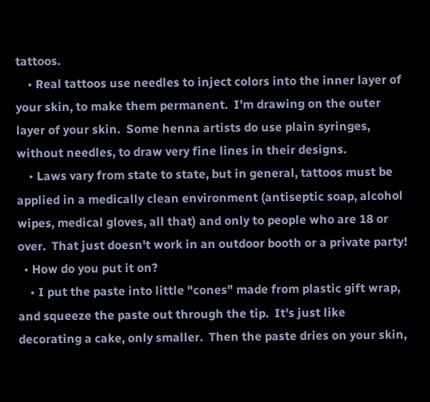tattoos.
    • Real tattoos use needles to inject colors into the inner layer of your skin, to make them permanent.  I'm drawing on the outer layer of your skin.  Some henna artists do use plain syringes, without needles, to draw very fine lines in their designs.
    • Laws vary from state to state, but in general, tattoos must be applied in a medically clean environment (antiseptic soap, alcohol wipes, medical gloves, all that) and only to people who are 18 or over.  That just doesn't work in an outdoor booth or a private party!
  • How do you put it on?
    • I put the paste into little "cones" made from plastic gift wrap, and squeeze the paste out through the tip.  It's just like decorating a cake, only smaller.  Then the paste dries on your skin,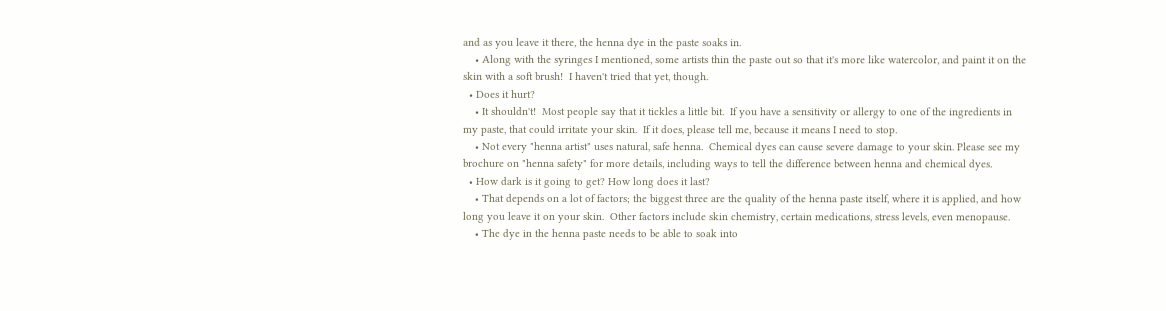and as you leave it there, the henna dye in the paste soaks in.
    • Along with the syringes I mentioned, some artists thin the paste out so that it's more like watercolor, and paint it on the skin with a soft brush!  I haven't tried that yet, though.
  • Does it hurt?
    • It shouldn't!  Most people say that it tickles a little bit.  If you have a sensitivity or allergy to one of the ingredients in my paste, that could irritate your skin.  If it does, please tell me, because it means I need to stop.
    • Not every "henna artist" uses natural, safe henna.  Chemical dyes can cause severe damage to your skin. Please see my brochure on "henna safety" for more details, including ways to tell the difference between henna and chemical dyes.
  • How dark is it going to get? How long does it last?
    • That depends on a lot of factors; the biggest three are the quality of the henna paste itself, where it is applied, and how long you leave it on your skin.  Other factors include skin chemistry, certain medications, stress levels, even menopause.
    • The dye in the henna paste needs to be able to soak into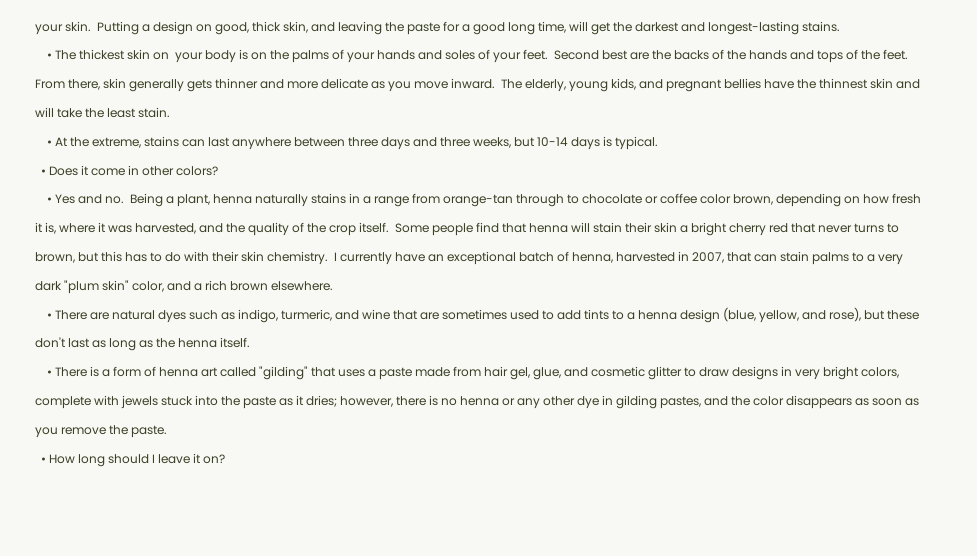your skin.  Putting a design on good, thick skin, and leaving the paste for a good long time, will get the darkest and longest-lasting stains.
    • The thickest skin on  your body is on the palms of your hands and soles of your feet.  Second best are the backs of the hands and tops of the feet.  From there, skin generally gets thinner and more delicate as you move inward.  The elderly, young kids, and pregnant bellies have the thinnest skin and will take the least stain.
    • At the extreme, stains can last anywhere between three days and three weeks, but 10-14 days is typical.
  • Does it come in other colors?
    • Yes and no.  Being a plant, henna naturally stains in a range from orange-tan through to chocolate or coffee color brown, depending on how fresh it is, where it was harvested, and the quality of the crop itself.  Some people find that henna will stain their skin a bright cherry red that never turns to brown, but this has to do with their skin chemistry.  I currently have an exceptional batch of henna, harvested in 2007, that can stain palms to a very dark "plum skin" color, and a rich brown elsewhere.
    • There are natural dyes such as indigo, turmeric, and wine that are sometimes used to add tints to a henna design (blue, yellow, and rose), but these don't last as long as the henna itself.
    • There is a form of henna art called "gilding" that uses a paste made from hair gel, glue, and cosmetic glitter to draw designs in very bright colors, complete with jewels stuck into the paste as it dries; however, there is no henna or any other dye in gilding pastes, and the color disappears as soon as you remove the paste.
  • How long should I leave it on?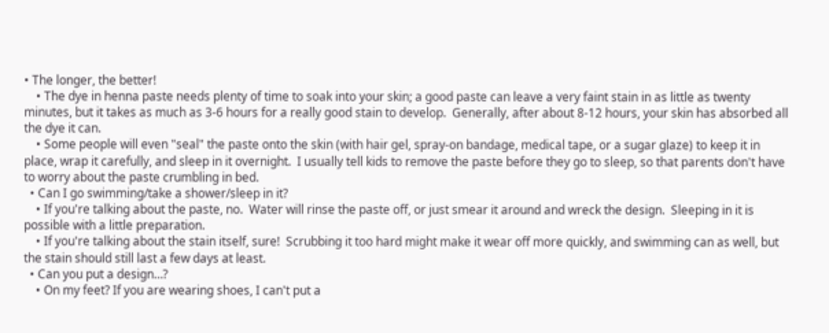• The longer, the better!
    • The dye in henna paste needs plenty of time to soak into your skin; a good paste can leave a very faint stain in as little as twenty minutes, but it takes as much as 3-6 hours for a really good stain to develop.  Generally, after about 8-12 hours, your skin has absorbed all the dye it can.
    • Some people will even "seal" the paste onto the skin (with hair gel, spray-on bandage, medical tape, or a sugar glaze) to keep it in place, wrap it carefully, and sleep in it overnight.  I usually tell kids to remove the paste before they go to sleep, so that parents don't have to worry about the paste crumbling in bed.
  • Can I go swimming/take a shower/sleep in it?
    • If you're talking about the paste, no.  Water will rinse the paste off, or just smear it around and wreck the design.  Sleeping in it is possible with a little preparation.
    • If you're talking about the stain itself, sure!  Scrubbing it too hard might make it wear off more quickly, and swimming can as well, but the stain should still last a few days at least.
  • Can you put a design…?
    • On my feet? If you are wearing shoes, I can't put a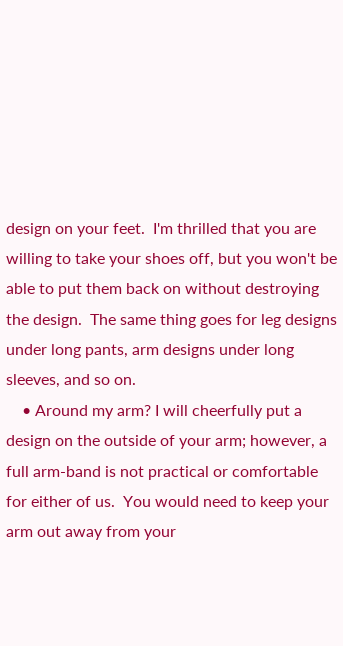design on your feet.  I'm thrilled that you are willing to take your shoes off, but you won't be able to put them back on without destroying the design.  The same thing goes for leg designs under long pants, arm designs under long sleeves, and so on.
    • Around my arm? I will cheerfully put a design on the outside of your arm; however, a full arm-band is not practical or comfortable for either of us.  You would need to keep your arm out away from your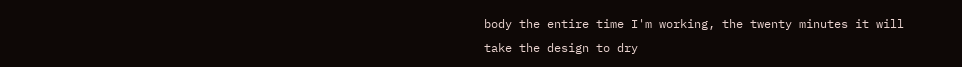body the entire time I'm working, the twenty minutes it will take the design to dry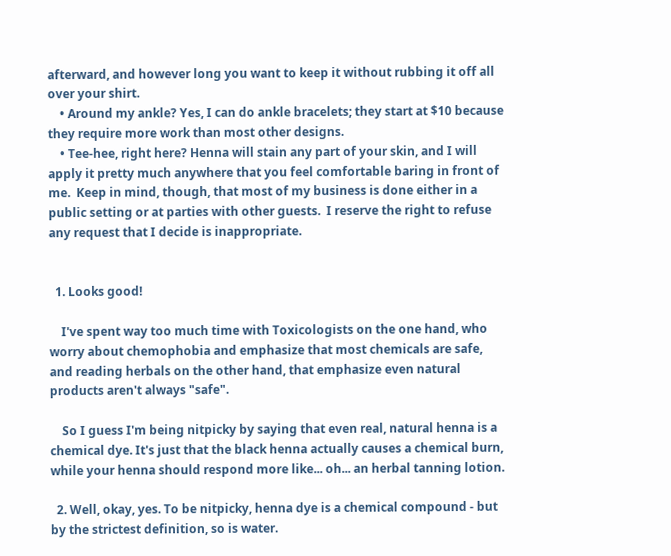afterward, and however long you want to keep it without rubbing it off all over your shirt.
    • Around my ankle? Yes, I can do ankle bracelets; they start at $10 because they require more work than most other designs.
    • Tee-hee, right here? Henna will stain any part of your skin, and I will apply it pretty much anywhere that you feel comfortable baring in front of me.  Keep in mind, though, that most of my business is done either in a public setting or at parties with other guests.  I reserve the right to refuse any request that I decide is inappropriate.


  1. Looks good!

    I've spent way too much time with Toxicologists on the one hand, who worry about chemophobia and emphasize that most chemicals are safe, and reading herbals on the other hand, that emphasize even natural products aren't always "safe".

    So I guess I'm being nitpicky by saying that even real, natural henna is a chemical dye. It's just that the black henna actually causes a chemical burn, while your henna should respond more like... oh... an herbal tanning lotion.

  2. Well, okay, yes. To be nitpicky, henna dye is a chemical compound - but by the strictest definition, so is water.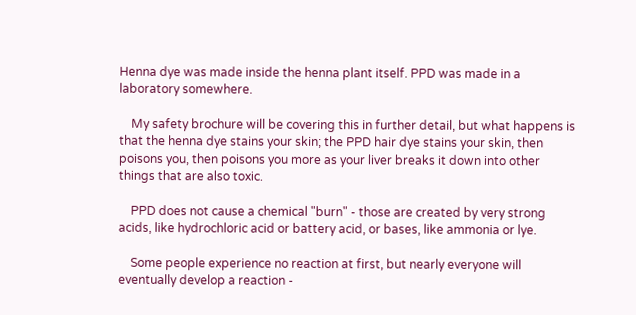Henna dye was made inside the henna plant itself. PPD was made in a laboratory somewhere.

    My safety brochure will be covering this in further detail, but what happens is that the henna dye stains your skin; the PPD hair dye stains your skin, then poisons you, then poisons you more as your liver breaks it down into other things that are also toxic.

    PPD does not cause a chemical "burn" - those are created by very strong acids, like hydrochloric acid or battery acid, or bases, like ammonia or lye.

    Some people experience no reaction at first, but nearly everyone will eventually develop a reaction -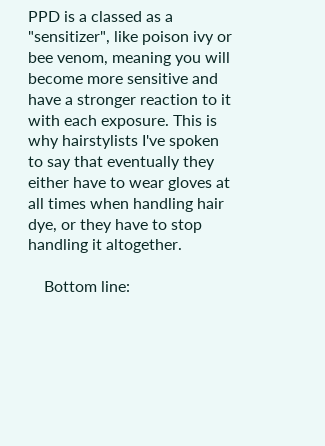PPD is a classed as a "sensitizer", like poison ivy or bee venom, meaning you will become more sensitive and have a stronger reaction to it with each exposure. This is why hairstylists I've spoken to say that eventually they either have to wear gloves at all times when handling hair dye, or they have to stop handling it altogether.

    Bottom line: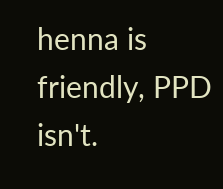henna is friendly, PPD isn't.